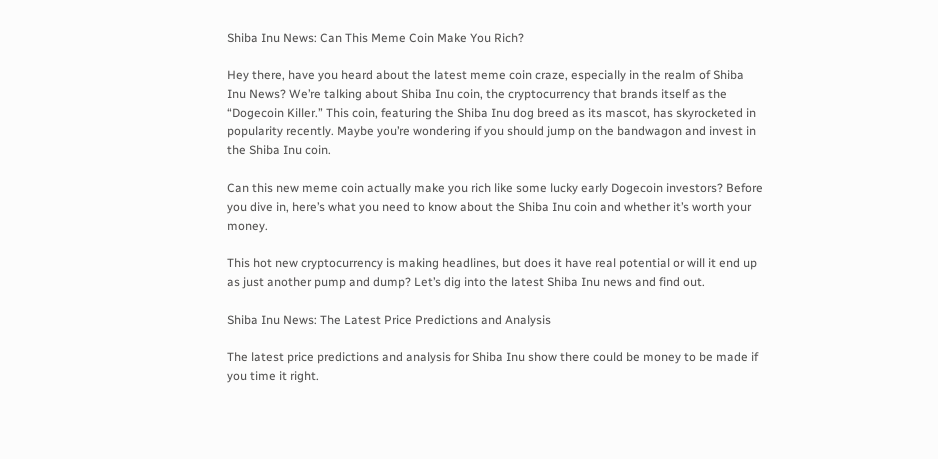Shiba Inu News: Can This Meme Coin Make You Rich?

Hey there, have you heard about the latest meme coin craze, especially in the realm of Shiba Inu News? We’re talking about Shiba Inu coin, the cryptocurrency that brands itself as the “Dogecoin Killer.” This coin, featuring the Shiba Inu dog breed as its mascot, has skyrocketed in popularity recently. Maybe you’re wondering if you should jump on the bandwagon and invest in the Shiba Inu coin.

Can this new meme coin actually make you rich like some lucky early Dogecoin investors? Before you dive in, here’s what you need to know about the Shiba Inu coin and whether it’s worth your money.

This hot new cryptocurrency is making headlines, but does it have real potential or will it end up as just another pump and dump? Let’s dig into the latest Shiba Inu news and find out.

Shiba Inu News: The Latest Price Predictions and Analysis

The latest price predictions and analysis for Shiba Inu show there could be money to be made if you time it right.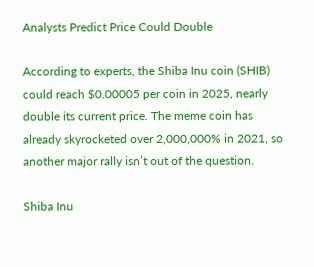Analysts Predict Price Could Double

According to experts, the Shiba Inu coin (SHIB) could reach $0.00005 per coin in 2025, nearly double its current price. The meme coin has already skyrocketed over 2,000,000% in 2021, so another major rally isn’t out of the question.

Shiba Inu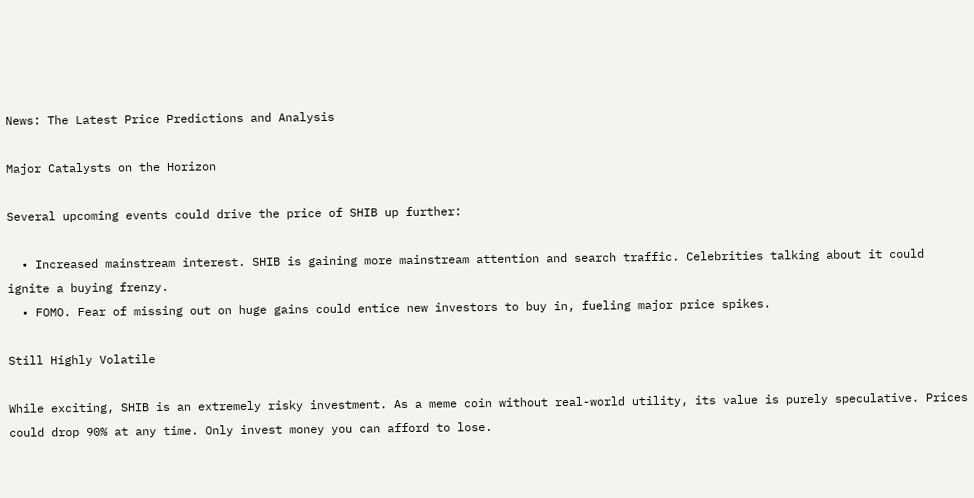News: The Latest Price Predictions and Analysis

Major Catalysts on the Horizon

Several upcoming events could drive the price of SHIB up further:

  • Increased mainstream interest. SHIB is gaining more mainstream attention and search traffic. Celebrities talking about it could ignite a buying frenzy.
  • FOMO. Fear of missing out on huge gains could entice new investors to buy in, fueling major price spikes.

Still Highly Volatile

While exciting, SHIB is an extremely risky investment. As a meme coin without real-world utility, its value is purely speculative. Prices could drop 90% at any time. Only invest money you can afford to lose.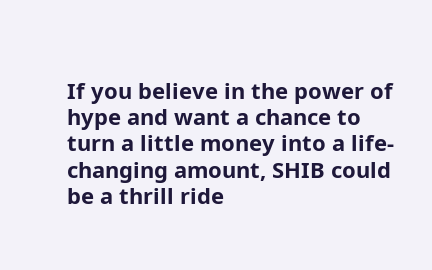If you believe in the power of hype and want a chance to turn a little money into a life-changing amount, SHIB could be a thrill ride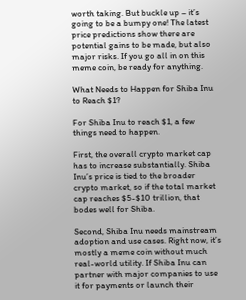worth taking. But buckle up – it’s going to be a bumpy one! The latest price predictions show there are potential gains to be made, but also major risks. If you go all in on this meme coin, be ready for anything.

What Needs to Happen for Shiba Inu to Reach $1?

For Shiba Inu to reach $1, a few things need to happen.

First, the overall crypto market cap has to increase substantially. Shiba Inu’s price is tied to the broader crypto market, so if the total market cap reaches $5-$10 trillion, that bodes well for Shiba.

Second, Shiba Inu needs mainstream adoption and use cases. Right now, it’s mostly a meme coin without much real-world utility. If Shiba Inu can partner with major companies to use it for payments or launch their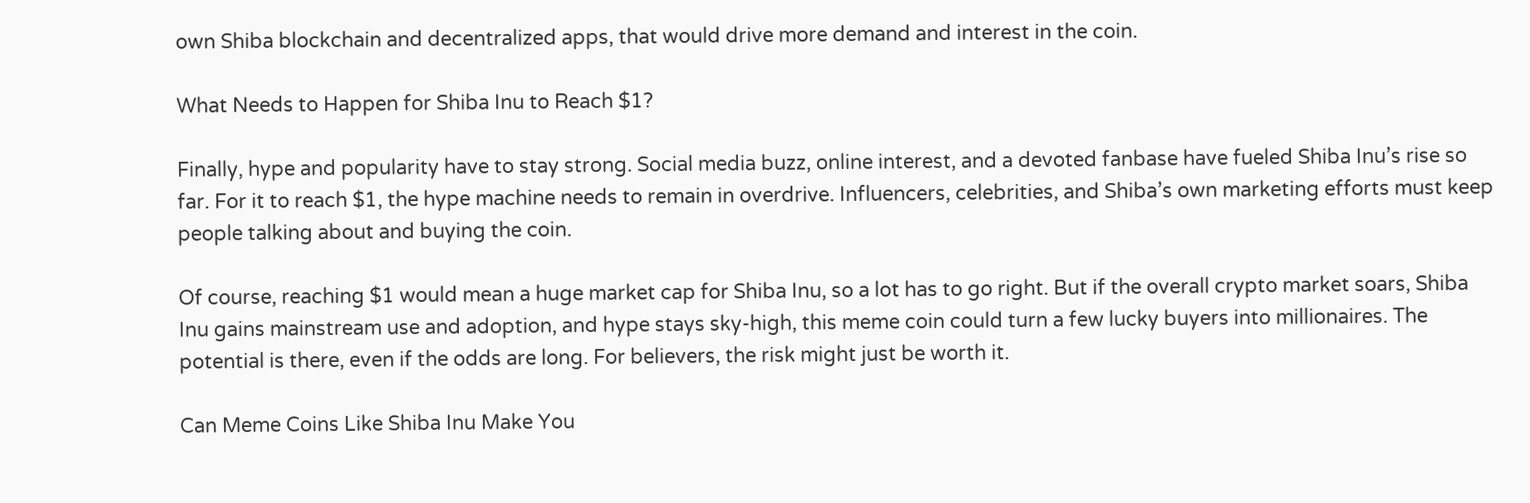own Shiba blockchain and decentralized apps, that would drive more demand and interest in the coin.

What Needs to Happen for Shiba Inu to Reach $1?

Finally, hype and popularity have to stay strong. Social media buzz, online interest, and a devoted fanbase have fueled Shiba Inu’s rise so far. For it to reach $1, the hype machine needs to remain in overdrive. Influencers, celebrities, and Shiba’s own marketing efforts must keep people talking about and buying the coin.

Of course, reaching $1 would mean a huge market cap for Shiba Inu, so a lot has to go right. But if the overall crypto market soars, Shiba Inu gains mainstream use and adoption, and hype stays sky-high, this meme coin could turn a few lucky buyers into millionaires. The potential is there, even if the odds are long. For believers, the risk might just be worth it.

Can Meme Coins Like Shiba Inu Make You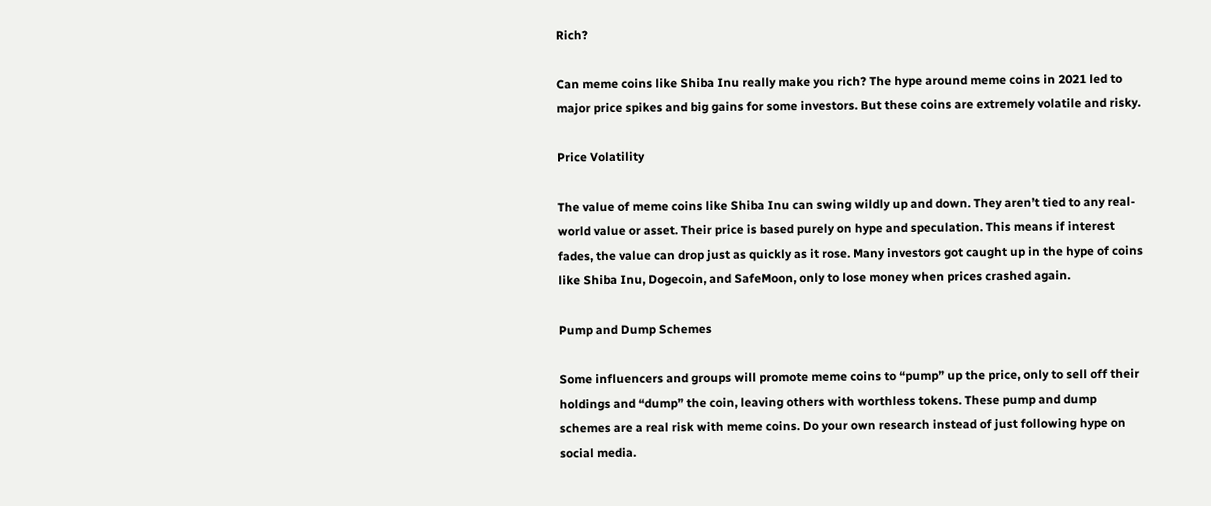Rich?

Can meme coins like Shiba Inu really make you rich? The hype around meme coins in 2021 led to major price spikes and big gains for some investors. But these coins are extremely volatile and risky.

Price Volatility

The value of meme coins like Shiba Inu can swing wildly up and down. They aren’t tied to any real-world value or asset. Their price is based purely on hype and speculation. This means if interest fades, the value can drop just as quickly as it rose. Many investors got caught up in the hype of coins like Shiba Inu, Dogecoin, and SafeMoon, only to lose money when prices crashed again.

Pump and Dump Schemes

Some influencers and groups will promote meme coins to “pump” up the price, only to sell off their holdings and “dump” the coin, leaving others with worthless tokens. These pump and dump schemes are a real risk with meme coins. Do your own research instead of just following hype on social media.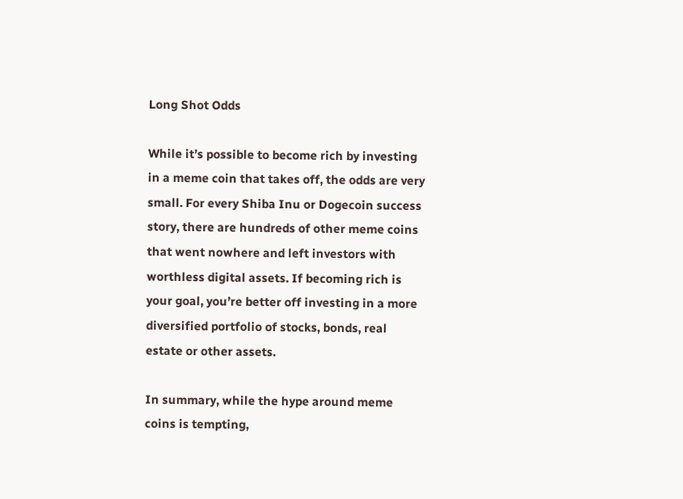Long Shot Odds

While it’s possible to become rich by investing in a meme coin that takes off, the odds are very small. For every Shiba Inu or Dogecoin success story, there are hundreds of other meme coins that went nowhere and left investors with worthless digital assets. If becoming rich is your goal, you’re better off investing in a more diversified portfolio of stocks, bonds, real estate or other assets.

In summary, while the hype around meme coins is tempting,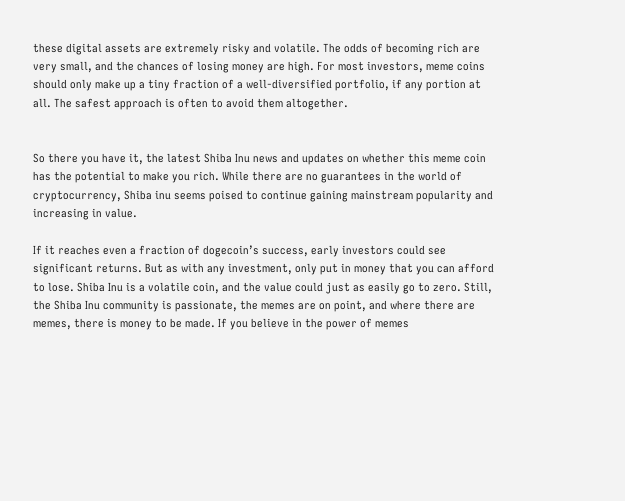these digital assets are extremely risky and volatile. The odds of becoming rich are very small, and the chances of losing money are high. For most investors, meme coins should only make up a tiny fraction of a well-diversified portfolio, if any portion at all. The safest approach is often to avoid them altogether.


So there you have it, the latest Shiba Inu news and updates on whether this meme coin has the potential to make you rich. While there are no guarantees in the world of cryptocurrency, Shiba inu seems poised to continue gaining mainstream popularity and increasing in value.

If it reaches even a fraction of dogecoin’s success, early investors could see significant returns. But as with any investment, only put in money that you can afford to lose. Shiba Inu is a volatile coin, and the value could just as easily go to zero. Still, the Shiba Inu community is passionate, the memes are on point, and where there are memes, there is money to be made. If you believe in the power of memes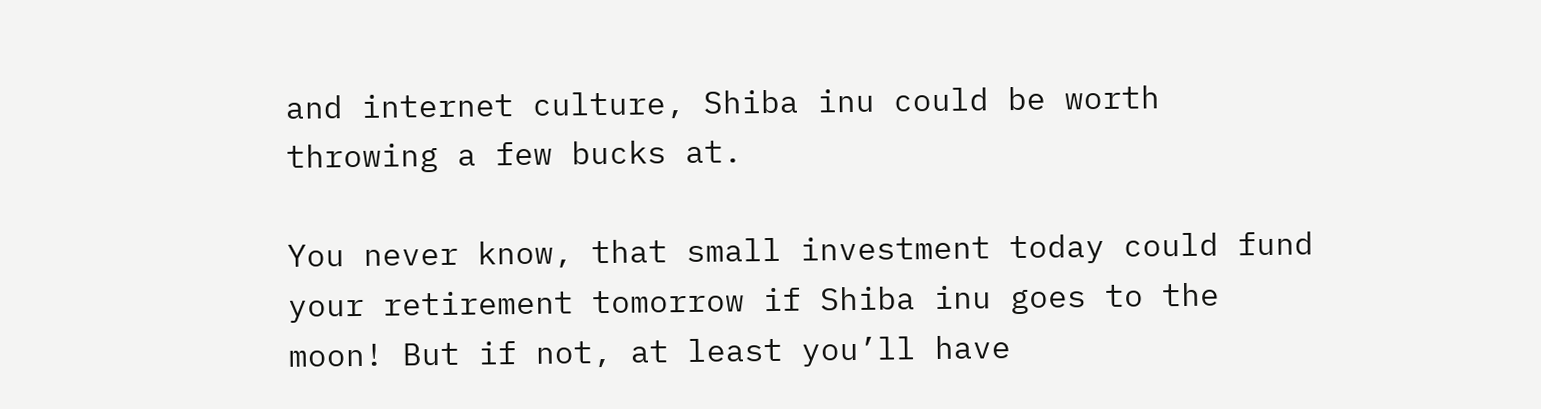and internet culture, Shiba inu could be worth throwing a few bucks at.

You never know, that small investment today could fund your retirement tomorrow if Shiba inu goes to the moon! But if not, at least you’ll have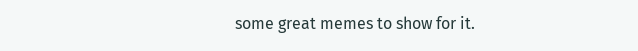some great memes to show for it.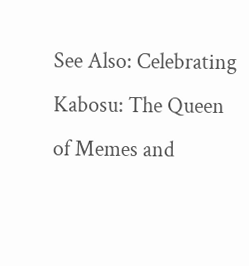See Also: Celebrating Kabosu: The Queen of Memes and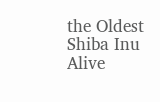the Oldest Shiba Inu Alive